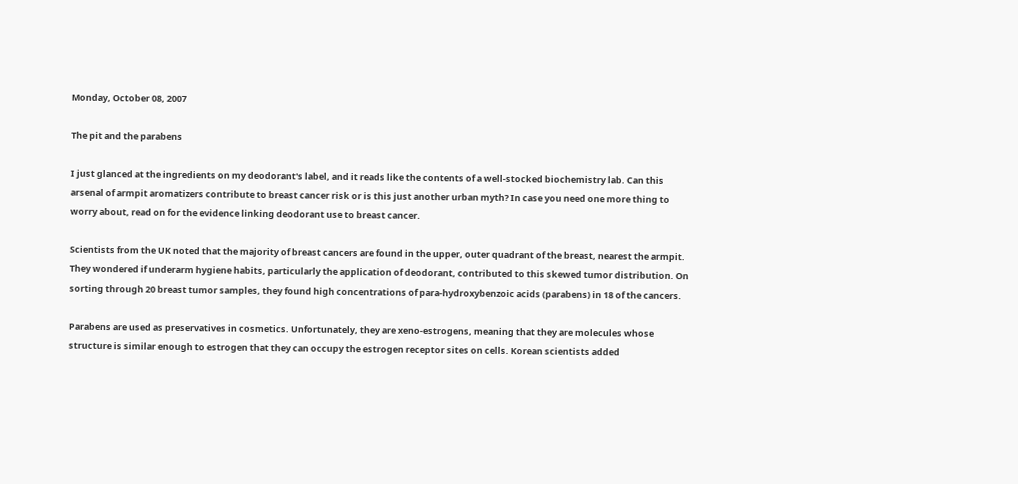Monday, October 08, 2007

The pit and the parabens

I just glanced at the ingredients on my deodorant's label, and it reads like the contents of a well-stocked biochemistry lab. Can this arsenal of armpit aromatizers contribute to breast cancer risk or is this just another urban myth? In case you need one more thing to worry about, read on for the evidence linking deodorant use to breast cancer.

Scientists from the UK noted that the majority of breast cancers are found in the upper, outer quadrant of the breast, nearest the armpit. They wondered if underarm hygiene habits, particularly the application of deodorant, contributed to this skewed tumor distribution. On sorting through 20 breast tumor samples, they found high concentrations of para-hydroxybenzoic acids (parabens) in 18 of the cancers.

Parabens are used as preservatives in cosmetics. Unfortunately, they are xeno-estrogens, meaning that they are molecules whose structure is similar enough to estrogen that they can occupy the estrogen receptor sites on cells. Korean scientists added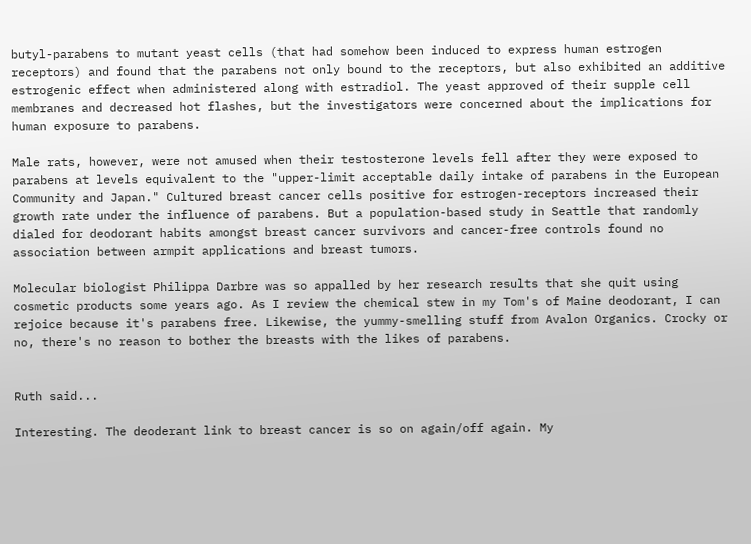butyl-parabens to mutant yeast cells (that had somehow been induced to express human estrogen receptors) and found that the parabens not only bound to the receptors, but also exhibited an additive estrogenic effect when administered along with estradiol. The yeast approved of their supple cell membranes and decreased hot flashes, but the investigators were concerned about the implications for human exposure to parabens.

Male rats, however, were not amused when their testosterone levels fell after they were exposed to parabens at levels equivalent to the "upper-limit acceptable daily intake of parabens in the European Community and Japan." Cultured breast cancer cells positive for estrogen-receptors increased their growth rate under the influence of parabens. But a population-based study in Seattle that randomly dialed for deodorant habits amongst breast cancer survivors and cancer-free controls found no association between armpit applications and breast tumors.

Molecular biologist Philippa Darbre was so appalled by her research results that she quit using cosmetic products some years ago. As I review the chemical stew in my Tom's of Maine deodorant, I can rejoice because it's parabens free. Likewise, the yummy-smelling stuff from Avalon Organics. Crocky or no, there's no reason to bother the breasts with the likes of parabens.


Ruth said...

Interesting. The deoderant link to breast cancer is so on again/off again. My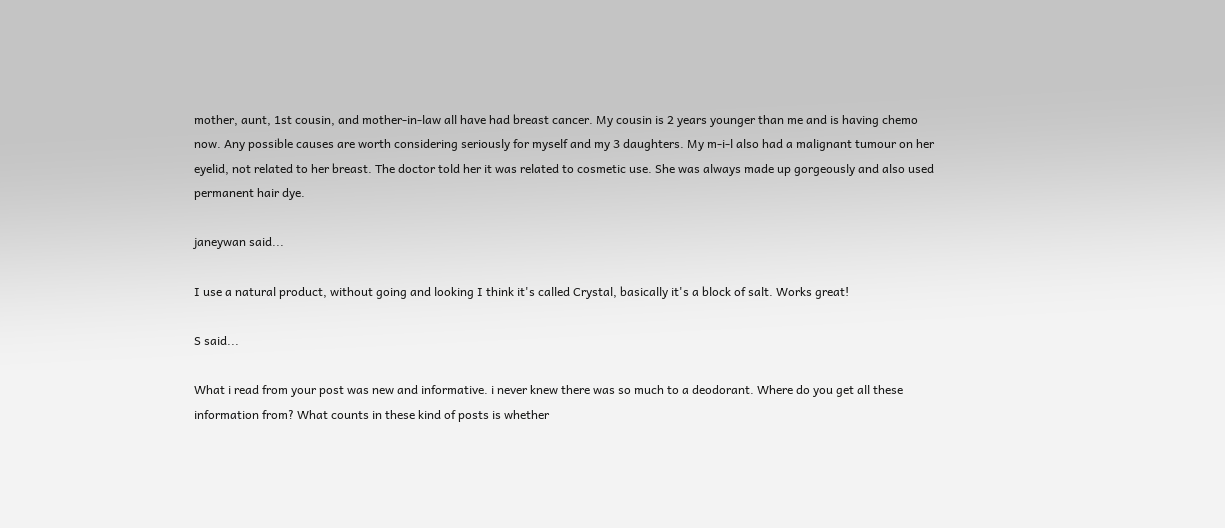mother, aunt, 1st cousin, and mother-in-law all have had breast cancer. My cousin is 2 years younger than me and is having chemo now. Any possible causes are worth considering seriously for myself and my 3 daughters. My m-i-l also had a malignant tumour on her eyelid, not related to her breast. The doctor told her it was related to cosmetic use. She was always made up gorgeously and also used permanent hair dye.

janeywan said...

I use a natural product, without going and looking I think it's called Crystal, basically it's a block of salt. Works great!

S said...

What i read from your post was new and informative. i never knew there was so much to a deodorant. Where do you get all these information from? What counts in these kind of posts is whether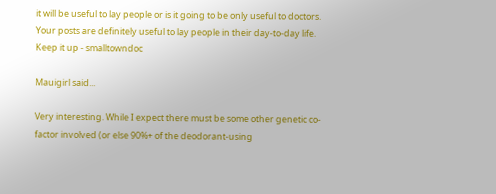it will be useful to lay people or is it going to be only useful to doctors. Your posts are definitely useful to lay people in their day-to-day life. Keep it up - smalltowndoc

Mauigirl said...

Very interesting. While I expect there must be some other genetic co-factor involved (or else 90%+ of the deodorant-using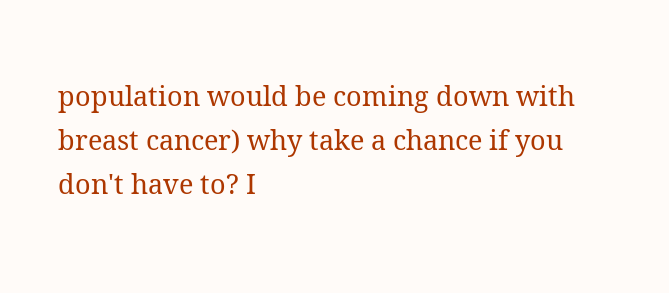population would be coming down with breast cancer) why take a chance if you don't have to? I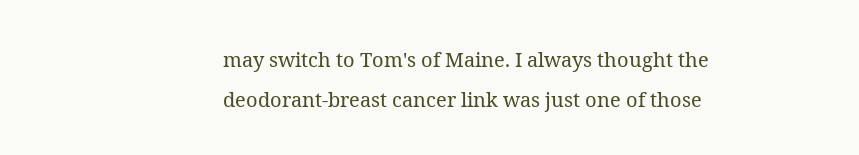may switch to Tom's of Maine. I always thought the deodorant-breast cancer link was just one of those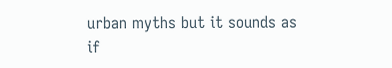urban myths but it sounds as if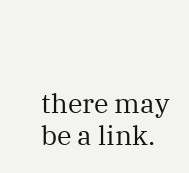there may be a link.